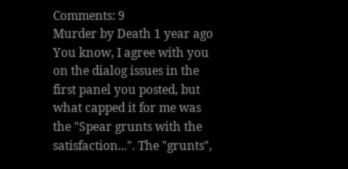Comments: 9
Murder by Death 1 year ago
You know, I agree with you on the dialog issues in the first panel you posted, but what capped it for me was the "Spear grunts with the satisfaction...". The "grunts",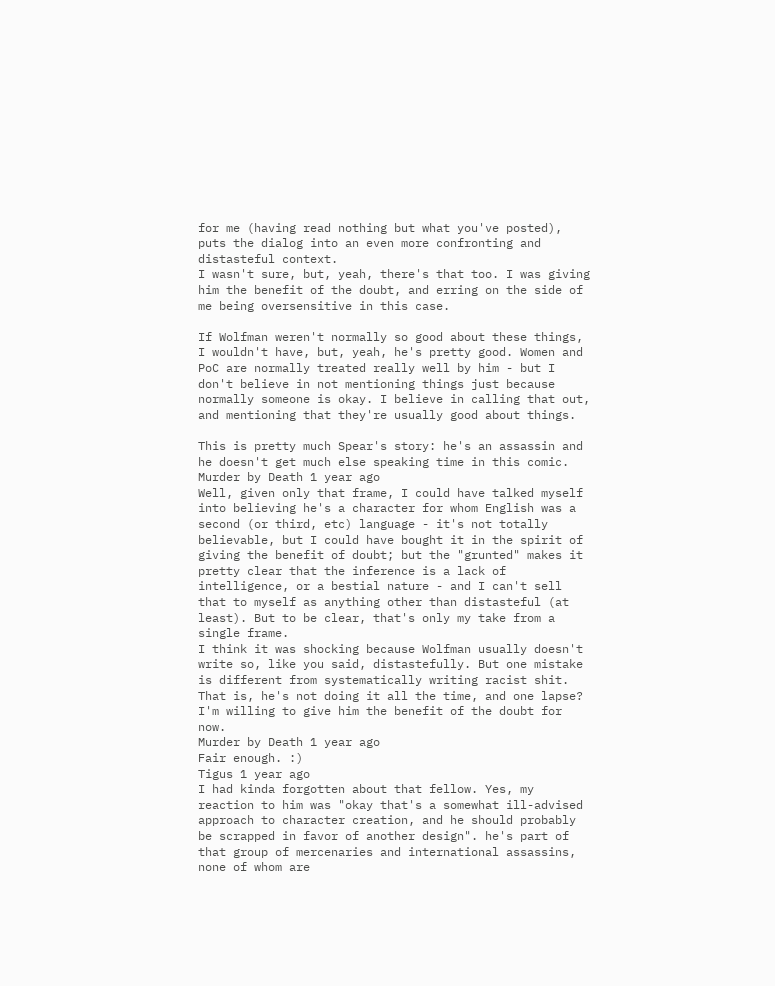for me (having read nothing but what you've posted), puts the dialog into an even more confronting and distasteful context.
I wasn't sure, but, yeah, there's that too. I was giving him the benefit of the doubt, and erring on the side of me being oversensitive in this case.

If Wolfman weren't normally so good about these things, I wouldn't have, but, yeah, he's pretty good. Women and PoC are normally treated really well by him - but I don't believe in not mentioning things just because normally someone is okay. I believe in calling that out, and mentioning that they're usually good about things.

This is pretty much Spear's story: he's an assassin and he doesn't get much else speaking time in this comic.
Murder by Death 1 year ago
Well, given only that frame, I could have talked myself into believing he's a character for whom English was a second (or third, etc) language - it's not totally believable, but I could have bought it in the spirit of giving the benefit of doubt; but the "grunted" makes it pretty clear that the inference is a lack of intelligence, or a bestial nature - and I can't sell that to myself as anything other than distasteful (at least). But to be clear, that's only my take from a single frame.
I think it was shocking because Wolfman usually doesn't write so, like you said, distastefully. But one mistake is different from systematically writing racist shit. That is, he's not doing it all the time, and one lapse? I'm willing to give him the benefit of the doubt for now.
Murder by Death 1 year ago
Fair enough. :)
Tigus 1 year ago
I had kinda forgotten about that fellow. Yes, my reaction to him was "okay that's a somewhat ill-advised approach to character creation, and he should probably be scrapped in favor of another design". he's part of that group of mercenaries and international assassins, none of whom are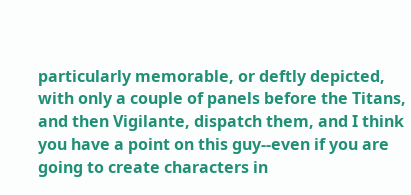particularly memorable, or deftly depicted, with only a couple of panels before the Titans, and then Vigilante, dispatch them, and I think you have a point on this guy--even if you are going to create characters in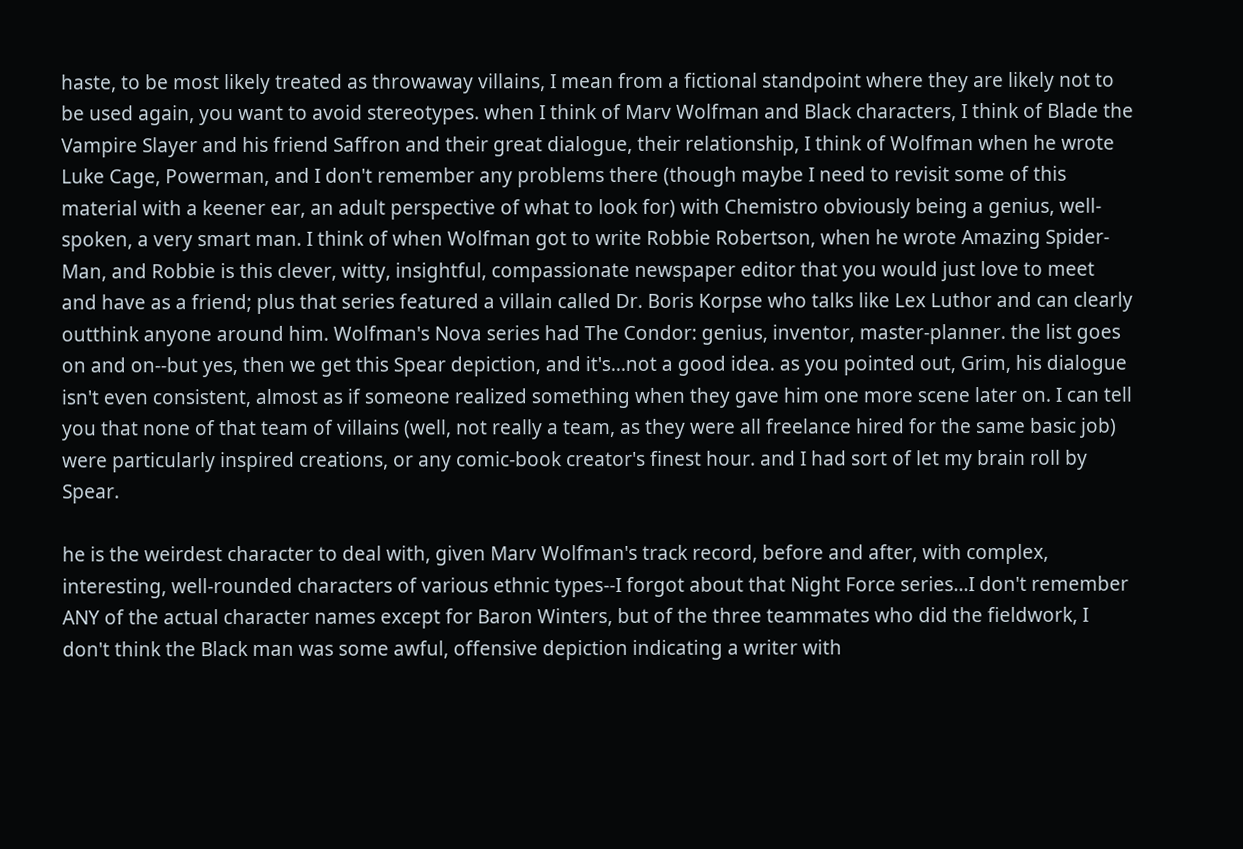haste, to be most likely treated as throwaway villains, I mean from a fictional standpoint where they are likely not to be used again, you want to avoid stereotypes. when I think of Marv Wolfman and Black characters, I think of Blade the Vampire Slayer and his friend Saffron and their great dialogue, their relationship, I think of Wolfman when he wrote Luke Cage, Powerman, and I don't remember any problems there (though maybe I need to revisit some of this material with a keener ear, an adult perspective of what to look for) with Chemistro obviously being a genius, well-spoken, a very smart man. I think of when Wolfman got to write Robbie Robertson, when he wrote Amazing Spider-Man, and Robbie is this clever, witty, insightful, compassionate newspaper editor that you would just love to meet and have as a friend; plus that series featured a villain called Dr. Boris Korpse who talks like Lex Luthor and can clearly outthink anyone around him. Wolfman's Nova series had The Condor: genius, inventor, master-planner. the list goes on and on--but yes, then we get this Spear depiction, and it's...not a good idea. as you pointed out, Grim, his dialogue isn't even consistent, almost as if someone realized something when they gave him one more scene later on. I can tell you that none of that team of villains (well, not really a team, as they were all freelance hired for the same basic job) were particularly inspired creations, or any comic-book creator's finest hour. and I had sort of let my brain roll by Spear.

he is the weirdest character to deal with, given Marv Wolfman's track record, before and after, with complex, interesting, well-rounded characters of various ethnic types--I forgot about that Night Force series...I don't remember ANY of the actual character names except for Baron Winters, but of the three teammates who did the fieldwork, I don't think the Black man was some awful, offensive depiction indicating a writer with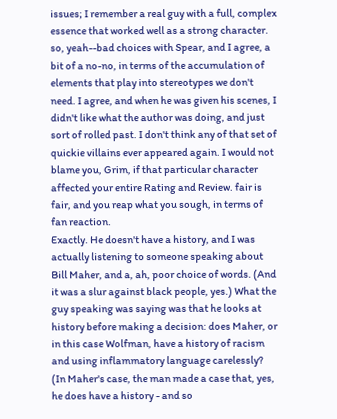issues; I remember a real guy with a full, complex essence that worked well as a strong character. so, yeah--bad choices with Spear, and I agree, a bit of a no-no, in terms of the accumulation of elements that play into stereotypes we don't need. I agree, and when he was given his scenes, I didn't like what the author was doing, and just sort of rolled past. I don't think any of that set of quickie villains ever appeared again. I would not blame you, Grim, if that particular character affected your entire Rating and Review. fair is fair, and you reap what you sough, in terms of fan reaction.
Exactly. He doesn't have a history, and I was actually listening to someone speaking about Bill Maher, and a, ah, poor choice of words. (And it was a slur against black people, yes.) What the guy speaking was saying was that he looks at history before making a decision: does Maher, or in this case Wolfman, have a history of racism and using inflammatory language carelessly? (In Maher's case, the man made a case that, yes, he does have a history - and so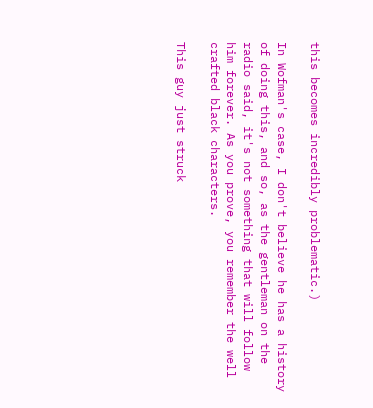this becomes incredibly problematic.)

In Wofman's case, I don't believe he has a history of doing this, and so, as the gentleman on the radio said, it's not something that will follow him forever. As you prove, you remember the well crafted black characters.

This guy just struck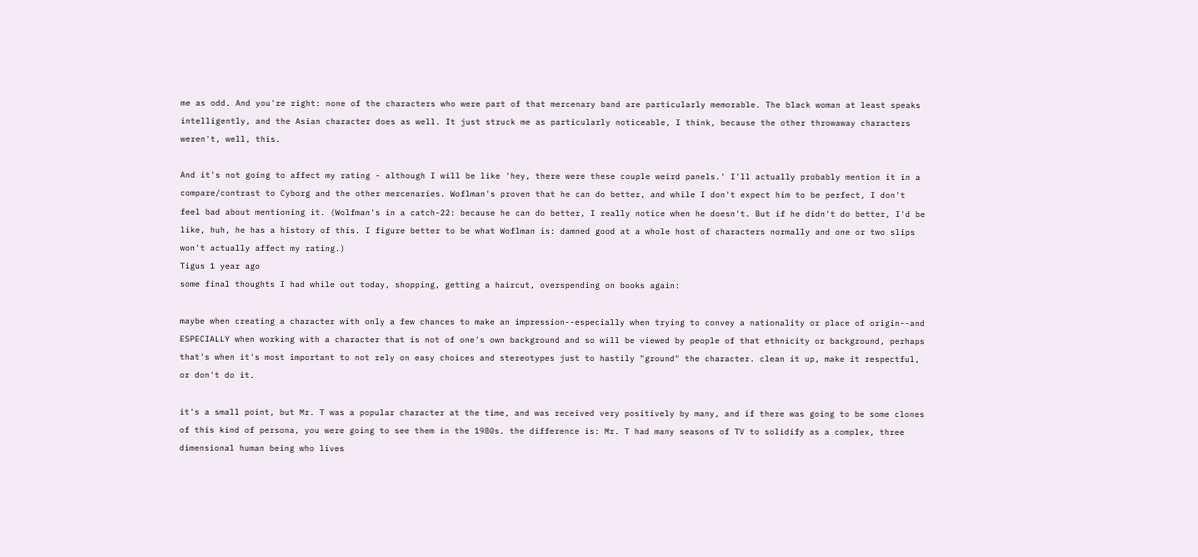me as odd. And you're right: none of the characters who were part of that mercenary band are particularly memorable. The black woman at least speaks intelligently, and the Asian character does as well. It just struck me as particularly noticeable, I think, because the other throwaway characters weren't, well, this.

And it's not going to affect my rating - although I will be like 'hey, there were these couple weird panels.' I'll actually probably mention it in a compare/contrast to Cyborg and the other mercenaries. Woflman's proven that he can do better, and while I don't expect him to be perfect, I don't feel bad about mentioning it. (Wolfman's in a catch-22: because he can do better, I really notice when he doesn't. But if he didn't do better, I'd be like, huh, he has a history of this. I figure better to be what Woflman is: damned good at a whole host of characters normally and one or two slips won't actually affect my rating.)
Tigus 1 year ago
some final thoughts I had while out today, shopping, getting a haircut, overspending on books again:

maybe when creating a character with only a few chances to make an impression--especially when trying to convey a nationality or place of origin--and ESPECIALLY when working with a character that is not of one's own background and so will be viewed by people of that ethnicity or background, perhaps that's when it's most important to not rely on easy choices and stereotypes just to hastily "ground" the character. clean it up, make it respectful, or don't do it.

it's a small point, but Mr. T was a popular character at the time, and was received very positively by many, and if there was going to be some clones of this kind of persona, you were going to see them in the 1980s. the difference is: Mr. T had many seasons of TV to solidify as a complex, three dimensional human being who lives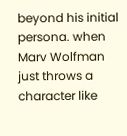beyond his initial persona. when Marv Wolfman just throws a character like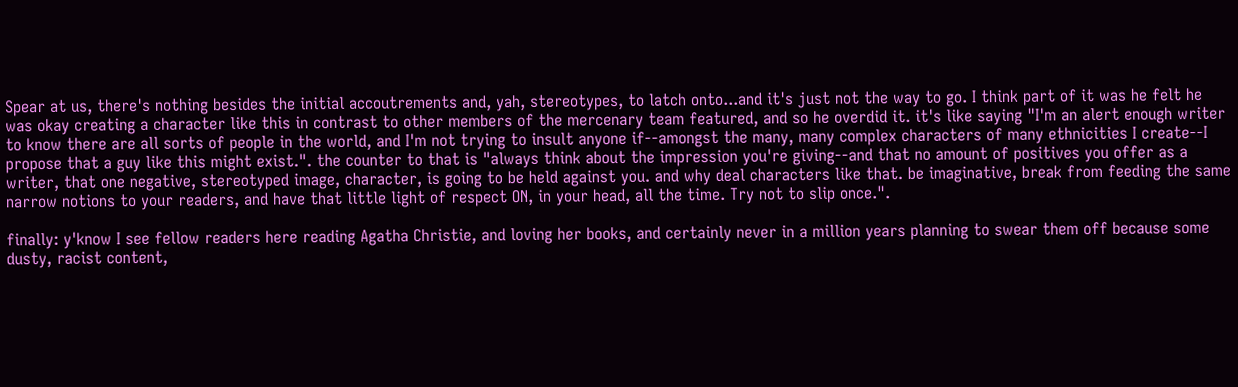Spear at us, there's nothing besides the initial accoutrements and, yah, stereotypes, to latch onto...and it's just not the way to go. I think part of it was he felt he was okay creating a character like this in contrast to other members of the mercenary team featured, and so he overdid it. it's like saying "I'm an alert enough writer to know there are all sorts of people in the world, and I'm not trying to insult anyone if--amongst the many, many complex characters of many ethnicities I create--I propose that a guy like this might exist.". the counter to that is "always think about the impression you're giving--and that no amount of positives you offer as a writer, that one negative, stereotyped image, character, is going to be held against you. and why deal characters like that. be imaginative, break from feeding the same narrow notions to your readers, and have that little light of respect ON, in your head, all the time. Try not to slip once.".

finally: y'know I see fellow readers here reading Agatha Christie, and loving her books, and certainly never in a million years planning to swear them off because some dusty, racist content,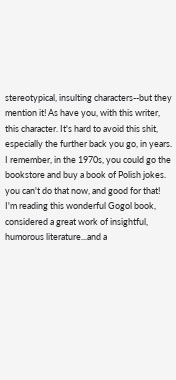stereotypical, insulting characters--but they mention it! As have you, with this writer, this character. It's hard to avoid this shit, especially the further back you go, in years. I remember, in the 1970s, you could go the bookstore and buy a book of Polish jokes. you can't do that now, and good for that! I'm reading this wonderful Gogol book, considered a great work of insightful, humorous literature...and a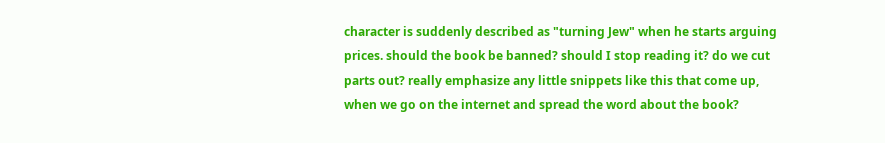character is suddenly described as "turning Jew" when he starts arguing prices. should the book be banned? should I stop reading it? do we cut parts out? really emphasize any little snippets like this that come up, when we go on the internet and spread the word about the book?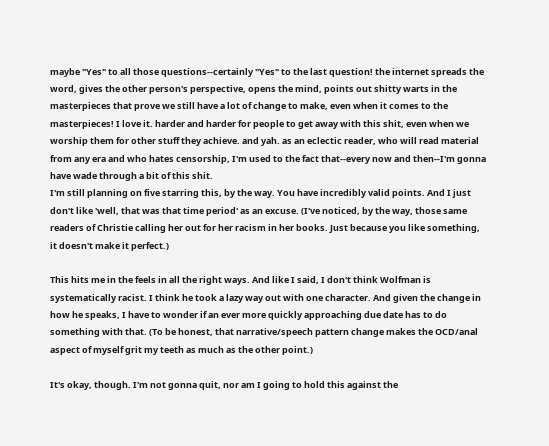maybe "Yes" to all those questions--certainly "Yes" to the last question! the internet spreads the word, gives the other person's perspective, opens the mind, points out shitty warts in the masterpieces that prove we still have a lot of change to make, even when it comes to the masterpieces! I love it. harder and harder for people to get away with this shit, even when we worship them for other stuff they achieve. and yah. as an eclectic reader, who will read material from any era and who hates censorship, I'm used to the fact that--every now and then--I'm gonna have wade through a bit of this shit.
I'm still planning on five starring this, by the way. You have incredibly valid points. And I just don't like 'well, that was that time period' as an excuse. (I've noticed, by the way, those same readers of Christie calling her out for her racism in her books. Just because you like something, it doesn't make it perfect.)

This hits me in the feels in all the right ways. And like I said, I don't think Wolfman is systematically racist. I think he took a lazy way out with one character. And given the change in how he speaks, I have to wonder if an ever more quickly approaching due date has to do something with that. (To be honest, that narrative/speech pattern change makes the OCD/anal aspect of myself grit my teeth as much as the other point.)

It's okay, though. I'm not gonna quit, nor am I going to hold this against the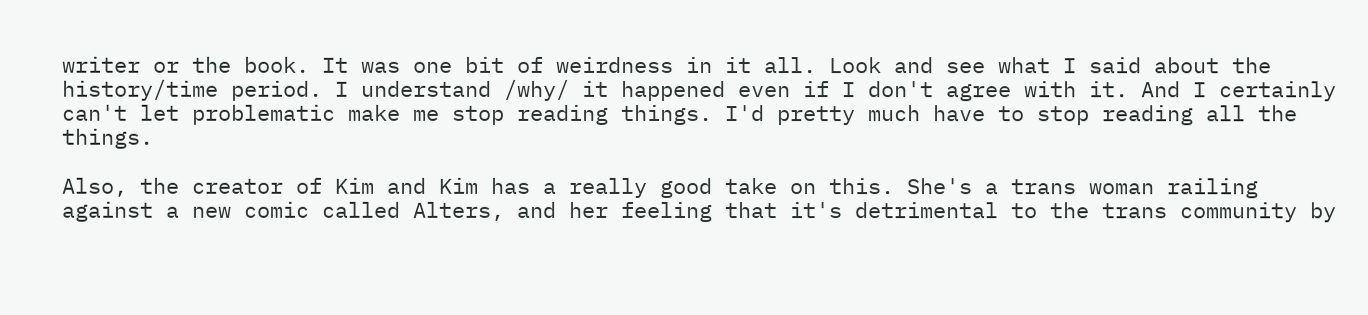writer or the book. It was one bit of weirdness in it all. Look and see what I said about the history/time period. I understand /why/ it happened even if I don't agree with it. And I certainly can't let problematic make me stop reading things. I'd pretty much have to stop reading all the things.

Also, the creator of Kim and Kim has a really good take on this. She's a trans woman railing against a new comic called Alters, and her feeling that it's detrimental to the trans community by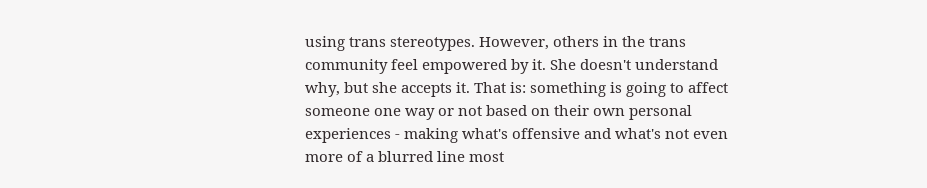using trans stereotypes. However, others in the trans community feel empowered by it. She doesn't understand why, but she accepts it. That is: something is going to affect someone one way or not based on their own personal experiences - making what's offensive and what's not even more of a blurred line most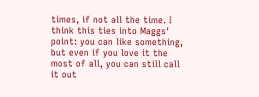times, if not all the time. I think this ties into Maggs' point: you can like something, but even if you love it the most of all, you can still call it out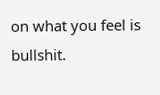on what you feel is bullshit.